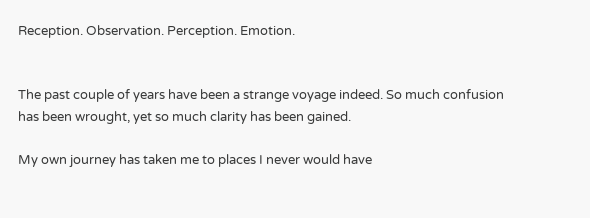Reception. Observation. Perception. Emotion.


The past couple of years have been a strange voyage indeed. So much confusion has been wrought, yet so much clarity has been gained.

My own journey has taken me to places I never would have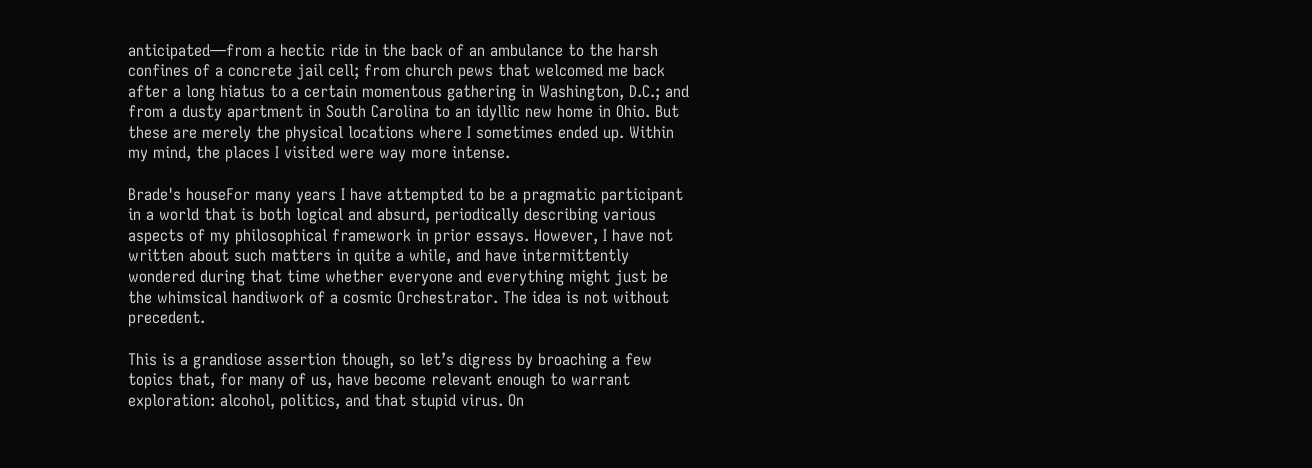anticipated—from a hectic ride in the back of an ambulance to the harsh confines of a concrete jail cell; from church pews that welcomed me back after a long hiatus to a certain momentous gathering in Washington, D.C.; and from a dusty apartment in South Carolina to an idyllic new home in Ohio. But these are merely the physical locations where I sometimes ended up. Within my mind, the places I visited were way more intense.

Brade's houseFor many years I have attempted to be a pragmatic participant in a world that is both logical and absurd, periodically describing various aspects of my philosophical framework in prior essays. However, I have not written about such matters in quite a while, and have intermittently wondered during that time whether everyone and everything might just be the whimsical handiwork of a cosmic Orchestrator. The idea is not without precedent.

This is a grandiose assertion though, so let’s digress by broaching a few topics that, for many of us, have become relevant enough to warrant exploration: alcohol, politics, and that stupid virus. On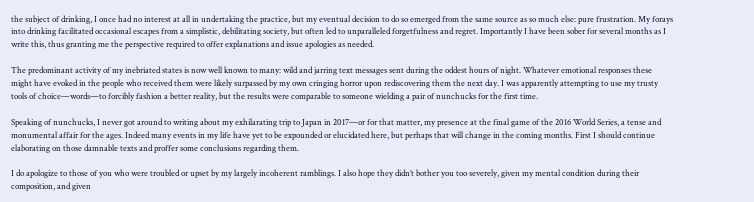the subject of drinking, I once had no interest at all in undertaking the practice, but my eventual decision to do so emerged from the same source as so much else: pure frustration. My forays into drinking facilitated occasional escapes from a simplistic, debilitating society, but often led to unparalleled forgetfulness and regret. Importantly I have been sober for several months as I write this, thus granting me the perspective required to offer explanations and issue apologies as needed.

The predominant activity of my inebriated states is now well known to many: wild and jarring text messages sent during the oddest hours of night. Whatever emotional responses these might have evoked in the people who received them were likely surpassed by my own cringing horror upon rediscovering them the next day. I was apparently attempting to use my trusty tools of choice—words—to forcibly fashion a better reality, but the results were comparable to someone wielding a pair of nunchucks for the first time.

Speaking of nunchucks, I never got around to writing about my exhilarating trip to Japan in 2017—or for that matter, my presence at the final game of the 2016 World Series, a tense and monumental affair for the ages. Indeed many events in my life have yet to be expounded or elucidated here, but perhaps that will change in the coming months. First I should continue elaborating on those damnable texts and proffer some conclusions regarding them.

I do apologize to those of you who were troubled or upset by my largely incoherent ramblings. I also hope they didn’t bother you too severely, given my mental condition during their composition, and given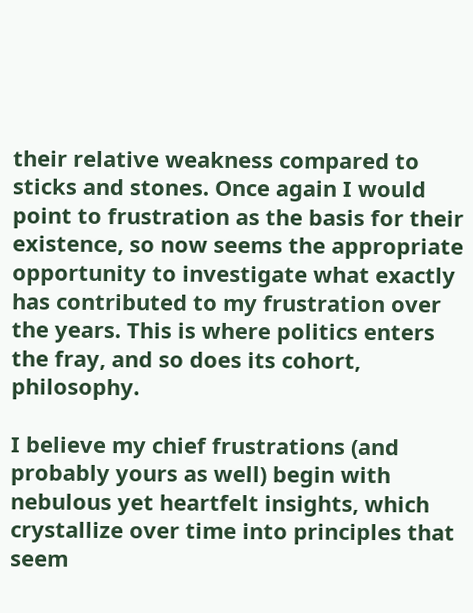their relative weakness compared to sticks and stones. Once again I would point to frustration as the basis for their existence, so now seems the appropriate opportunity to investigate what exactly has contributed to my frustration over the years. This is where politics enters the fray, and so does its cohort, philosophy.

I believe my chief frustrations (and probably yours as well) begin with nebulous yet heartfelt insights, which crystallize over time into principles that seem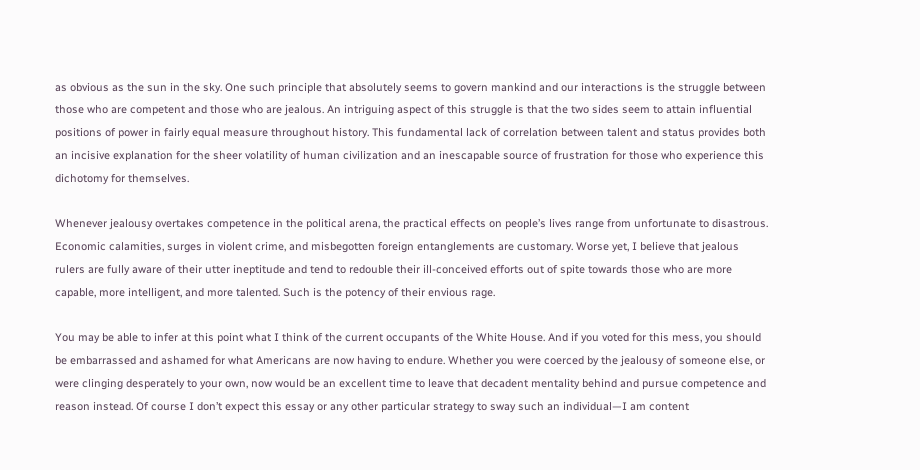as obvious as the sun in the sky. One such principle that absolutely seems to govern mankind and our interactions is the struggle between those who are competent and those who are jealous. An intriguing aspect of this struggle is that the two sides seem to attain influential positions of power in fairly equal measure throughout history. This fundamental lack of correlation between talent and status provides both an incisive explanation for the sheer volatility of human civilization and an inescapable source of frustration for those who experience this dichotomy for themselves.

Whenever jealousy overtakes competence in the political arena, the practical effects on people’s lives range from unfortunate to disastrous. Economic calamities, surges in violent crime, and misbegotten foreign entanglements are customary. Worse yet, I believe that jealous rulers are fully aware of their utter ineptitude and tend to redouble their ill-conceived efforts out of spite towards those who are more capable, more intelligent, and more talented. Such is the potency of their envious rage.

You may be able to infer at this point what I think of the current occupants of the White House. And if you voted for this mess, you should be embarrassed and ashamed for what Americans are now having to endure. Whether you were coerced by the jealousy of someone else, or were clinging desperately to your own, now would be an excellent time to leave that decadent mentality behind and pursue competence and reason instead. Of course I don’t expect this essay or any other particular strategy to sway such an individual—I am content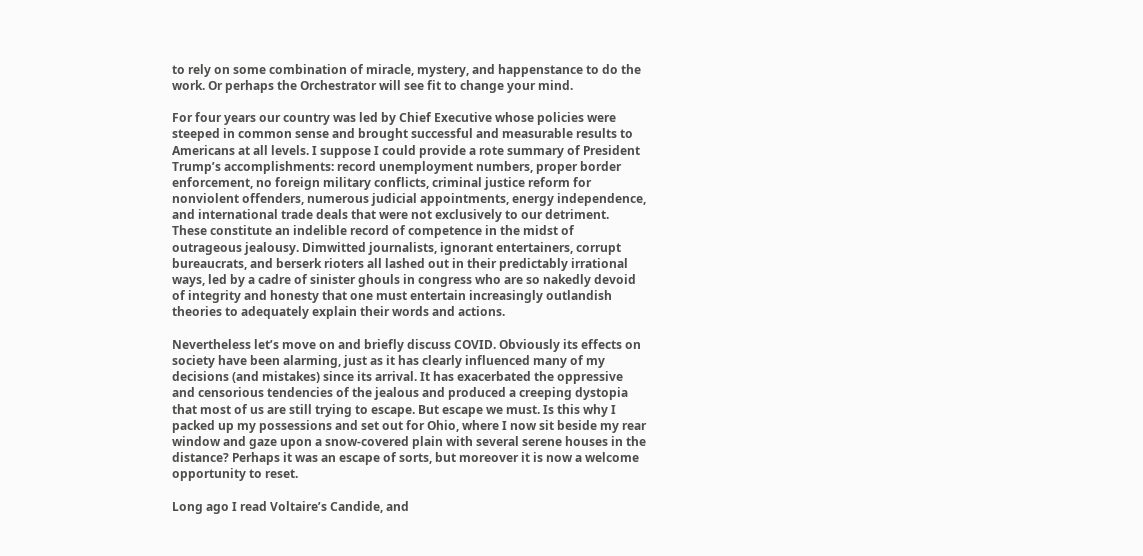to rely on some combination of miracle, mystery, and happenstance to do the work. Or perhaps the Orchestrator will see fit to change your mind.

For four years our country was led by Chief Executive whose policies were steeped in common sense and brought successful and measurable results to Americans at all levels. I suppose I could provide a rote summary of President Trump’s accomplishments: record unemployment numbers, proper border enforcement, no foreign military conflicts, criminal justice reform for nonviolent offenders, numerous judicial appointments, energy independence, and international trade deals that were not exclusively to our detriment. These constitute an indelible record of competence in the midst of outrageous jealousy. Dimwitted journalists, ignorant entertainers, corrupt bureaucrats, and berserk rioters all lashed out in their predictably irrational ways, led by a cadre of sinister ghouls in congress who are so nakedly devoid of integrity and honesty that one must entertain increasingly outlandish theories to adequately explain their words and actions.

Nevertheless let’s move on and briefly discuss COVID. Obviously its effects on society have been alarming, just as it has clearly influenced many of my decisions (and mistakes) since its arrival. It has exacerbated the oppressive and censorious tendencies of the jealous and produced a creeping dystopia that most of us are still trying to escape. But escape we must. Is this why I packed up my possessions and set out for Ohio, where I now sit beside my rear window and gaze upon a snow-covered plain with several serene houses in the distance? Perhaps it was an escape of sorts, but moreover it is now a welcome opportunity to reset.

Long ago I read Voltaire’s Candide, and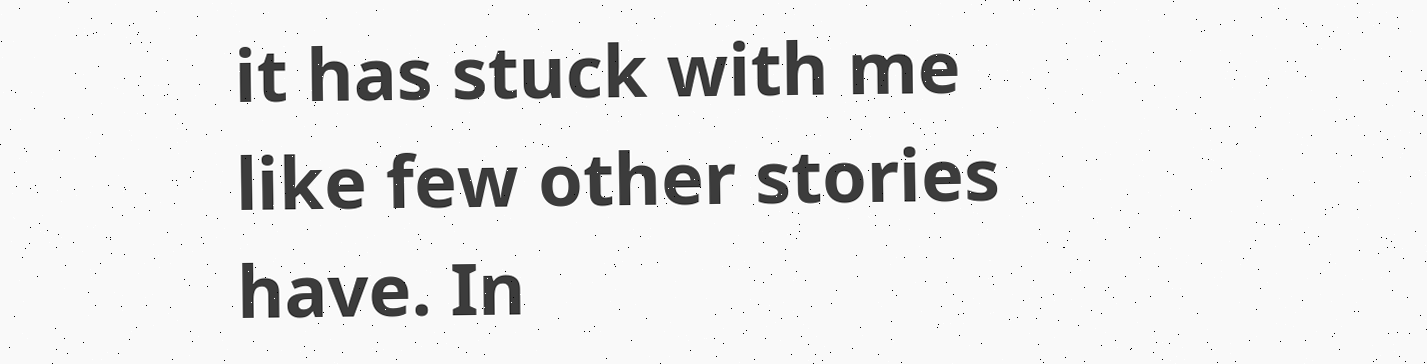it has stuck with me like few other stories have. In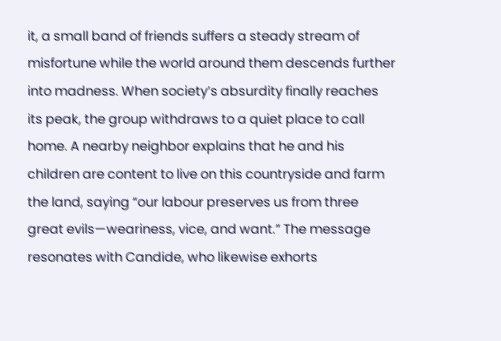it, a small band of friends suffers a steady stream of misfortune while the world around them descends further into madness. When society’s absurdity finally reaches its peak, the group withdraws to a quiet place to call home. A nearby neighbor explains that he and his children are content to live on this countryside and farm the land, saying “our labour preserves us from three great evils—weariness, vice, and want.” The message resonates with Candide, who likewise exhorts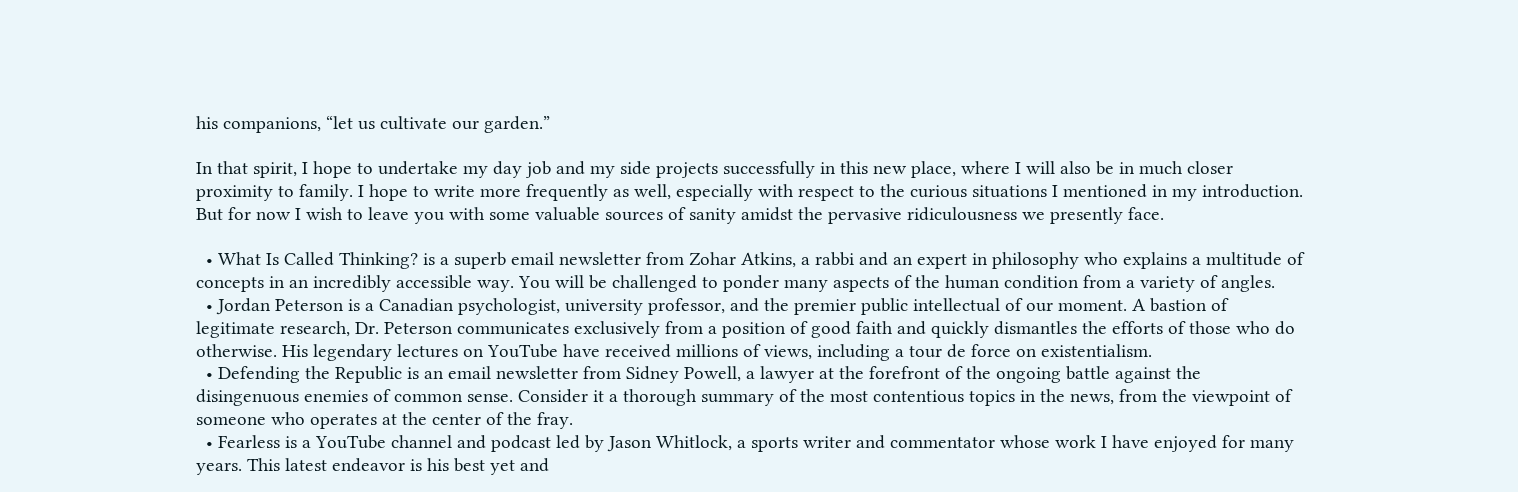his companions, “let us cultivate our garden.”

In that spirit, I hope to undertake my day job and my side projects successfully in this new place, where I will also be in much closer proximity to family. I hope to write more frequently as well, especially with respect to the curious situations I mentioned in my introduction. But for now I wish to leave you with some valuable sources of sanity amidst the pervasive ridiculousness we presently face.

  • What Is Called Thinking? is a superb email newsletter from Zohar Atkins, a rabbi and an expert in philosophy who explains a multitude of concepts in an incredibly accessible way. You will be challenged to ponder many aspects of the human condition from a variety of angles.
  • Jordan Peterson is a Canadian psychologist, university professor, and the premier public intellectual of our moment. A bastion of legitimate research, Dr. Peterson communicates exclusively from a position of good faith and quickly dismantles the efforts of those who do otherwise. His legendary lectures on YouTube have received millions of views, including a tour de force on existentialism.
  • Defending the Republic is an email newsletter from Sidney Powell, a lawyer at the forefront of the ongoing battle against the disingenuous enemies of common sense. Consider it a thorough summary of the most contentious topics in the news, from the viewpoint of someone who operates at the center of the fray.
  • Fearless is a YouTube channel and podcast led by Jason Whitlock, a sports writer and commentator whose work I have enjoyed for many years. This latest endeavor is his best yet and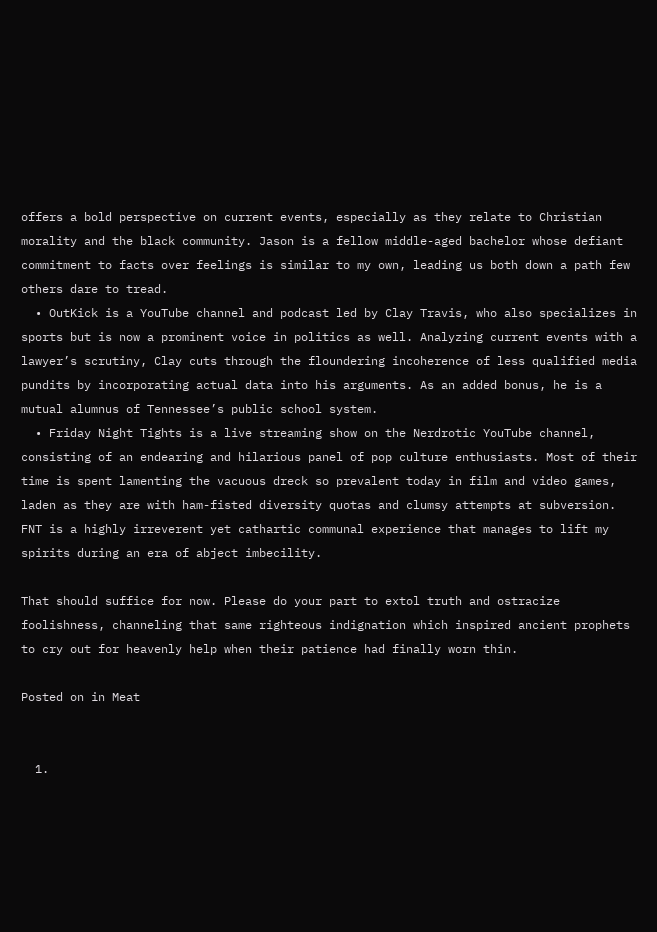offers a bold perspective on current events, especially as they relate to Christian morality and the black community. Jason is a fellow middle-aged bachelor whose defiant commitment to facts over feelings is similar to my own, leading us both down a path few others dare to tread.
  • OutKick is a YouTube channel and podcast led by Clay Travis, who also specializes in sports but is now a prominent voice in politics as well. Analyzing current events with a lawyer’s scrutiny, Clay cuts through the floundering incoherence of less qualified media pundits by incorporating actual data into his arguments. As an added bonus, he is a mutual alumnus of Tennessee’s public school system.
  • Friday Night Tights is a live streaming show on the Nerdrotic YouTube channel, consisting of an endearing and hilarious panel of pop culture enthusiasts. Most of their time is spent lamenting the vacuous dreck so prevalent today in film and video games, laden as they are with ham-fisted diversity quotas and clumsy attempts at subversion. FNT is a highly irreverent yet cathartic communal experience that manages to lift my spirits during an era of abject imbecility.

That should suffice for now. Please do your part to extol truth and ostracize foolishness, channeling that same righteous indignation which inspired ancient prophets to cry out for heavenly help when their patience had finally worn thin.

Posted on in Meat


  1.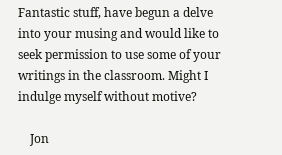Fantastic stuff, have begun a delve into your musing and would like to seek permission to use some of your writings in the classroom. Might I indulge myself without motive?

    Jon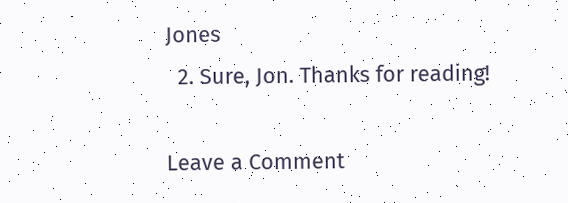Jones
  2. Sure, Jon. Thanks for reading!

Leave a Comment